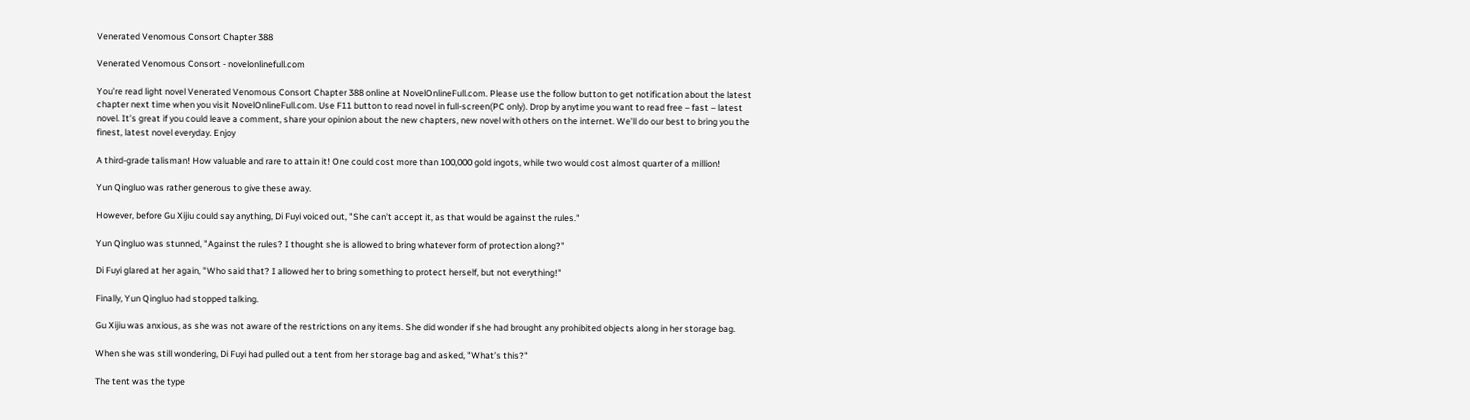Venerated Venomous Consort Chapter 388

Venerated Venomous Consort - novelonlinefull.com

You’re read light novel Venerated Venomous Consort Chapter 388 online at NovelOnlineFull.com. Please use the follow button to get notification about the latest chapter next time when you visit NovelOnlineFull.com. Use F11 button to read novel in full-screen(PC only). Drop by anytime you want to read free – fast – latest novel. It’s great if you could leave a comment, share your opinion about the new chapters, new novel with others on the internet. We’ll do our best to bring you the finest, latest novel everyday. Enjoy

A third-grade talisman! How valuable and rare to attain it! One could cost more than 100,000 gold ingots, while two would cost almost quarter of a million!

Yun Qingluo was rather generous to give these away.

However, before Gu Xijiu could say anything, Di Fuyi voiced out, "She can’t accept it, as that would be against the rules."

Yun Qingluo was stunned, "Against the rules? I thought she is allowed to bring whatever form of protection along?"

Di Fuyi glared at her again, "Who said that? I allowed her to bring something to protect herself, but not everything!"

Finally, Yun Qingluo had stopped talking.

Gu Xijiu was anxious, as she was not aware of the restrictions on any items. She did wonder if she had brought any prohibited objects along in her storage bag.

When she was still wondering, Di Fuyi had pulled out a tent from her storage bag and asked, "What’s this?"

The tent was the type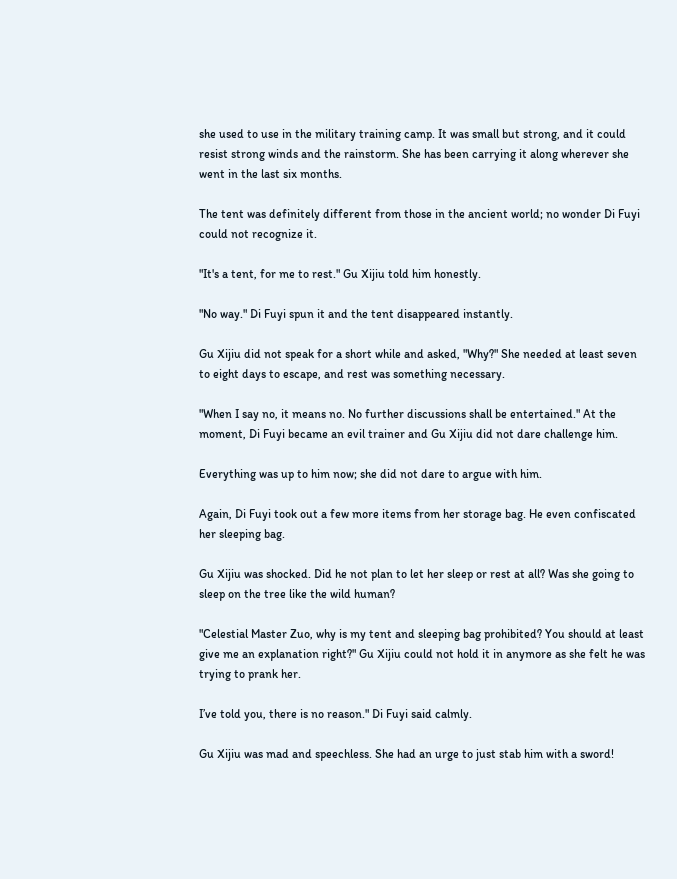she used to use in the military training camp. It was small but strong, and it could resist strong winds and the rainstorm. She has been carrying it along wherever she went in the last six months.

The tent was definitely different from those in the ancient world; no wonder Di Fuyi could not recognize it.

"It's a tent, for me to rest." Gu Xijiu told him honestly.

"No way." Di Fuyi spun it and the tent disappeared instantly.

Gu Xijiu did not speak for a short while and asked, "Why?" She needed at least seven to eight days to escape, and rest was something necessary.

"When I say no, it means no. No further discussions shall be entertained." At the moment, Di Fuyi became an evil trainer and Gu Xijiu did not dare challenge him.

Everything was up to him now; she did not dare to argue with him.

Again, Di Fuyi took out a few more items from her storage bag. He even confiscated her sleeping bag.

Gu Xijiu was shocked. Did he not plan to let her sleep or rest at all? Was she going to sleep on the tree like the wild human?

"Celestial Master Zuo, why is my tent and sleeping bag prohibited? You should at least give me an explanation right?" Gu Xijiu could not hold it in anymore as she felt he was trying to prank her.

I’ve told you, there is no reason." Di Fuyi said calmly.

Gu Xijiu was mad and speechless. She had an urge to just stab him with a sword!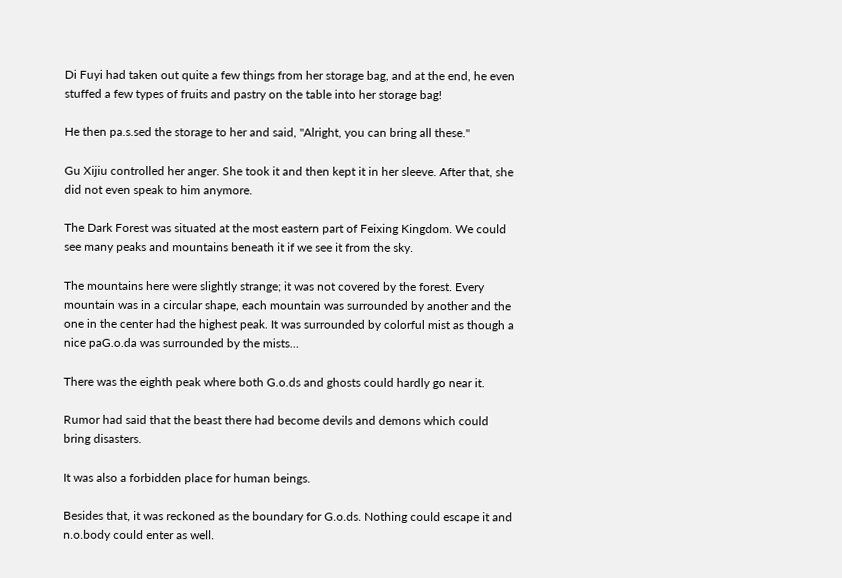Di Fuyi had taken out quite a few things from her storage bag, and at the end, he even stuffed a few types of fruits and pastry on the table into her storage bag!

He then pa.s.sed the storage to her and said, "Alright, you can bring all these."

Gu Xijiu controlled her anger. She took it and then kept it in her sleeve. After that, she did not even speak to him anymore.

The Dark Forest was situated at the most eastern part of Feixing Kingdom. We could see many peaks and mountains beneath it if we see it from the sky.

The mountains here were slightly strange; it was not covered by the forest. Every mountain was in a circular shape, each mountain was surrounded by another and the one in the center had the highest peak. It was surrounded by colorful mist as though a nice paG.o.da was surrounded by the mists…

There was the eighth peak where both G.o.ds and ghosts could hardly go near it.

Rumor had said that the beast there had become devils and demons which could bring disasters.

It was also a forbidden place for human beings.

Besides that, it was reckoned as the boundary for G.o.ds. Nothing could escape it and n.o.body could enter as well.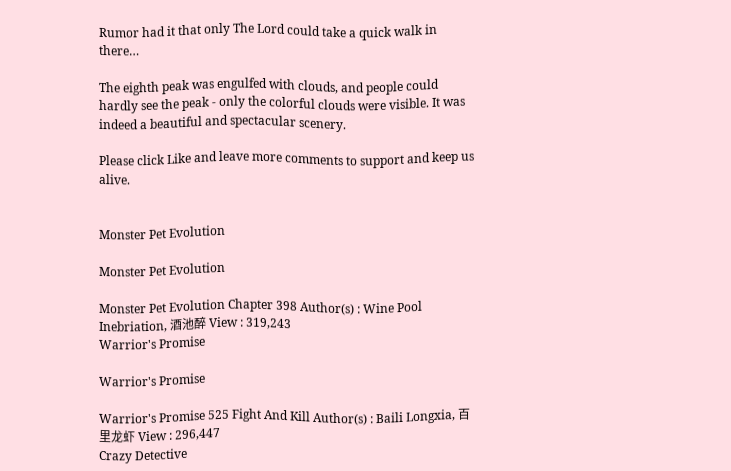Rumor had it that only The Lord could take a quick walk in there…

The eighth peak was engulfed with clouds, and people could hardly see the peak - only the colorful clouds were visible. It was indeed a beautiful and spectacular scenery.

Please click Like and leave more comments to support and keep us alive.


Monster Pet Evolution

Monster Pet Evolution

Monster Pet Evolution Chapter 398 Author(s) : Wine Pool Inebriation, 酒池醉 View : 319,243
Warrior's Promise

Warrior's Promise

Warrior's Promise 525 Fight And Kill Author(s) : Baili Longxia, 百里龙虾 View : 296,447
Crazy Detective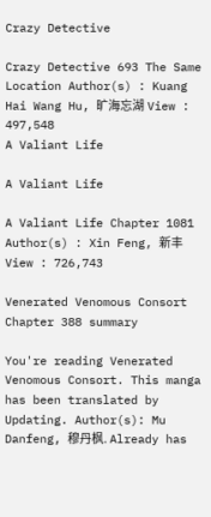Crazy Detective

Crazy Detective 693 The Same Location Author(s) : Kuang Hai Wang Hu, 旷海忘湖 View : 497,548
A Valiant Life

A Valiant Life

A Valiant Life Chapter 1081 Author(s) : Xin Feng, 新丰 View : 726,743

Venerated Venomous Consort Chapter 388 summary

You're reading Venerated Venomous Consort. This manga has been translated by Updating. Author(s): Mu Danfeng, 穆丹枫. Already has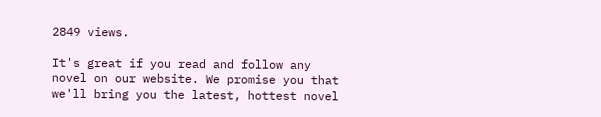2849 views.

It's great if you read and follow any novel on our website. We promise you that we'll bring you the latest, hottest novel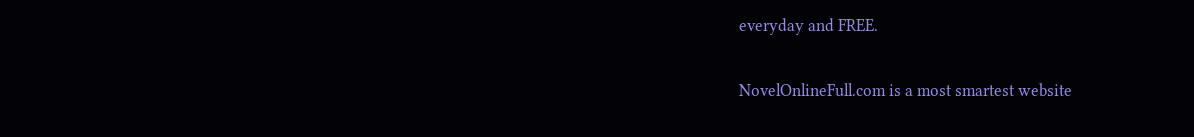everyday and FREE.

NovelOnlineFull.com is a most smartest website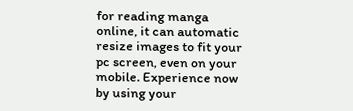for reading manga online, it can automatic resize images to fit your pc screen, even on your mobile. Experience now by using your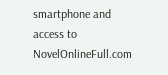smartphone and access to NovelOnlineFull.com